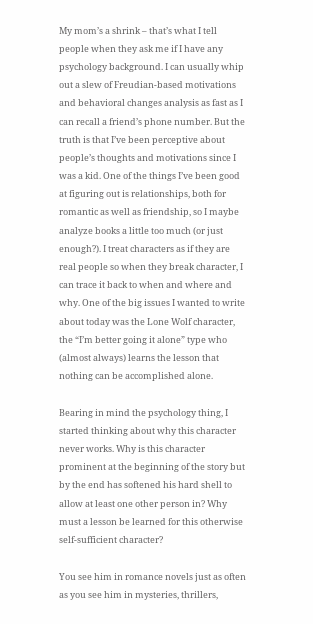My mom’s a shrink – that’s what I tell people when they ask me if I have any psychology background. I can usually whip out a slew of Freudian-based motivations and behavioral changes analysis as fast as I can recall a friend’s phone number. But the truth is that I’ve been perceptive about people’s thoughts and motivations since I was a kid. One of the things I’ve been good at figuring out is relationships, both for romantic as well as friendship, so I maybe analyze books a little too much (or just enough?). I treat characters as if they are real people so when they break character, I can trace it back to when and where and why. One of the big issues I wanted to write about today was the Lone Wolf character, the “I’m better going it alone” type who (almost always) learns the lesson that nothing can be accomplished alone.

Bearing in mind the psychology thing, I started thinking about why this character never works. Why is this character prominent at the beginning of the story but by the end has softened his hard shell to allow at least one other person in? Why must a lesson be learned for this otherwise self-sufficient character?

You see him in romance novels just as often as you see him in mysteries, thrillers,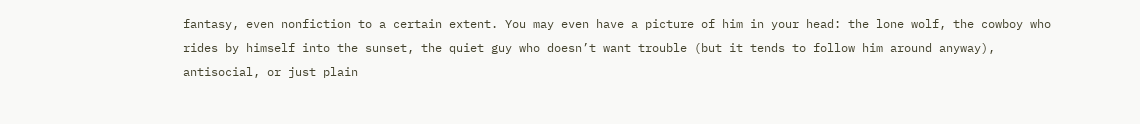fantasy, even nonfiction to a certain extent. You may even have a picture of him in your head: the lone wolf, the cowboy who rides by himself into the sunset, the quiet guy who doesn’t want trouble (but it tends to follow him around anyway), antisocial, or just plain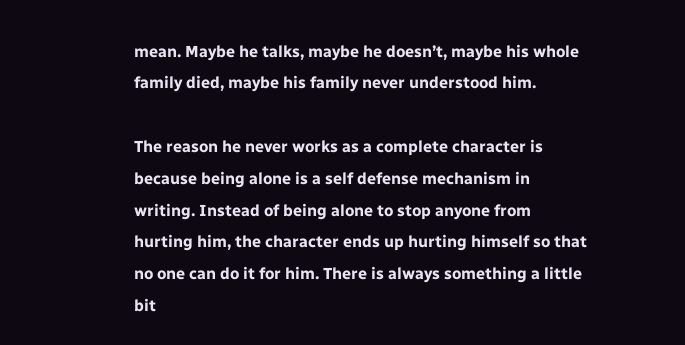mean. Maybe he talks, maybe he doesn’t, maybe his whole family died, maybe his family never understood him.

The reason he never works as a complete character is because being alone is a self defense mechanism in writing. Instead of being alone to stop anyone from hurting him, the character ends up hurting himself so that no one can do it for him. There is always something a little bit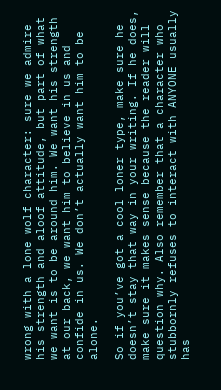wrong with a lone wolf character: sure we admire his strength and aloof attitude, but part of what we want is to be around him. We want his strength at our back, we want him to believe in us and confide in us. We don’t actually want him to be alone.

So if you’ve got a cool loner type, make sure he doesn’t stay that way in your writing. If he does, make sure it makes sense because the reader will question why. Also remember that a character who stubbornly refuses to interact with ANYONE usually has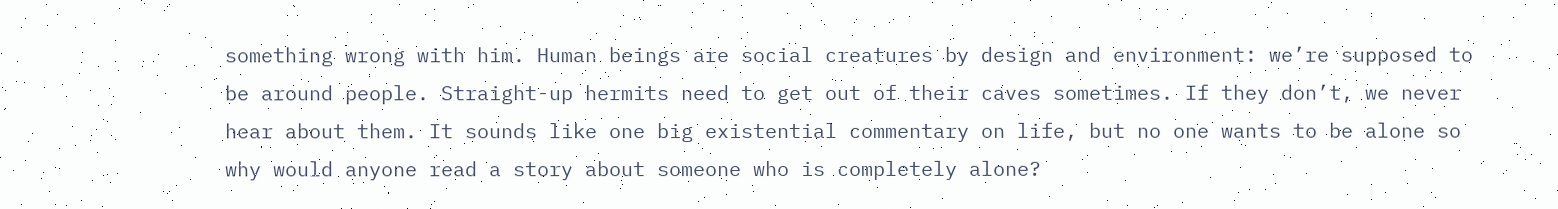something wrong with him. Human beings are social creatures by design and environment: we’re supposed to be around people. Straight-up hermits need to get out of their caves sometimes. If they don’t, we never hear about them. It sounds like one big existential commentary on life, but no one wants to be alone so why would anyone read a story about someone who is completely alone?